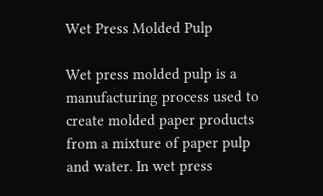Wet Press Molded Pulp

Wet press molded pulp is a manufacturing process used to create molded paper products from a mixture of paper pulp and water. In wet press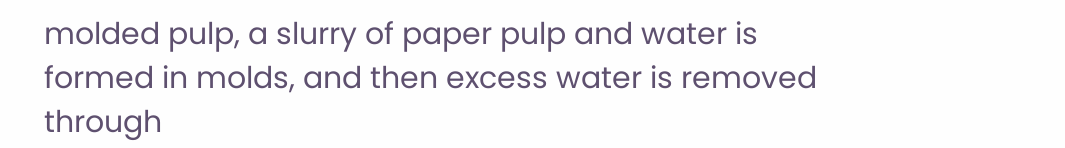molded pulp, a slurry of paper pulp and water is formed in molds, and then excess water is removed through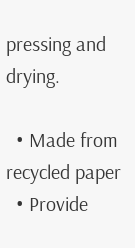pressing and drying.

  • Made from recycled paper
  • Provide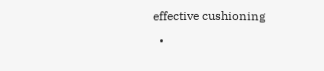effective cushioning
  •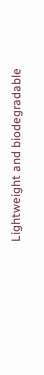Lightweight and biodegradable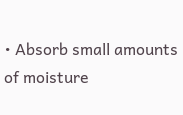• Absorb small amounts of moisture